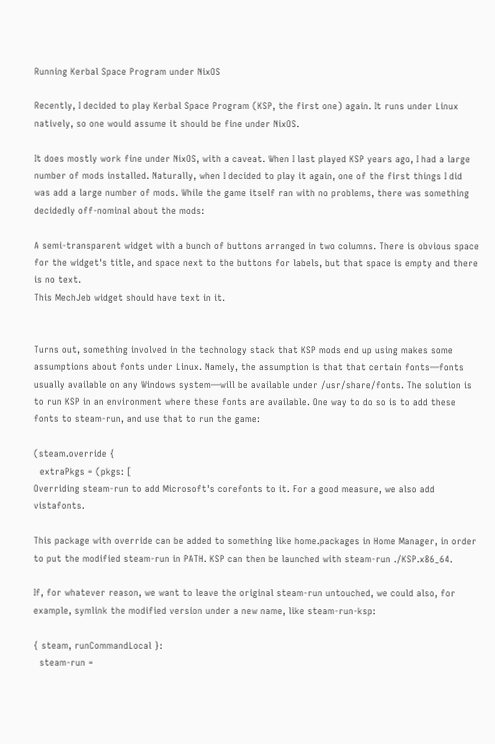Running Kerbal Space Program under NixOS

Recently, I decided to play Kerbal Space Program (KSP, the first one) again. It runs under Linux natively, so one would assume it should be fine under NixOS.

It does mostly work fine under NixOS, with a caveat. When I last played KSP years ago, I had a large number of mods installed. Naturally, when I decided to play it again, one of the first things I did was add a large number of mods. While the game itself ran with no problems, there was something decidedly off-nominal about the mods:

A semi-transparent widget with a bunch of buttons arranged in two columns. There is obvious space for the widget's title, and space next to the buttons for labels, but that space is empty and there is no text.
This MechJeb widget should have text in it.


Turns out, something involved in the technology stack that KSP mods end up using makes some assumptions about fonts under Linux. Namely, the assumption is that that certain fonts—fonts usually available on any Windows system—will be available under /usr/share/fonts. The solution is to run KSP in an environment where these fonts are available. One way to do so is to add these fonts to steam-run, and use that to run the game:

(steam.override {
  extraPkgs = (pkgs: [
Overriding steam-run to add Microsoft's corefonts to it. For a good measure, we also add vistafonts.

This package with override can be added to something like home.packages in Home Manager, in order to put the modified steam-run in PATH. KSP can then be launched with steam-run ./KSP.x86_64.

If, for whatever reason, we want to leave the original steam-run untouched, we could also, for example, symlink the modified version under a new name, like steam-run-ksp:

{ steam, runCommandLocal }:
  steam-run =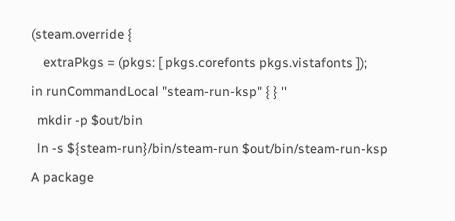(steam.override {
    extraPkgs = (pkgs: [ pkgs.corefonts pkgs.vistafonts ]);
in runCommandLocal "steam-run-ksp" { } ''
  mkdir -p $out/bin
  ln -s ${steam-run}/bin/steam-run $out/bin/steam-run-ksp
A package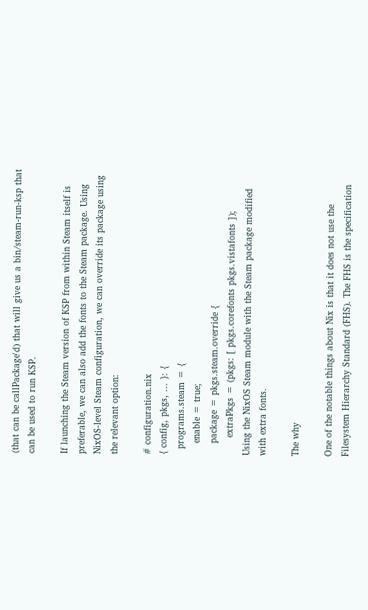(that can be callPackage'd) that will give us a bin/steam-run-ksp that can be used to run KSP.

If launching the Steam version of KSP from within Steam itself is preferable, we can also add the fonts to the Steam package. Using NixOS-level Steam configuration, we can override its package using the relevant option:

# configuration.nix
{ config, pkgs, ... }: {
  programs.steam = {
    enable = true;
    package = pkgs.steam.override {
      extraPkgs = (pkgs: [ pkgs.corefonts pkgs.vistafonts ]);
Using the NixOS Steam module with the Steam package modified with extra fonts.

The why

One of the notable things about Nix is that it does not use the Filesystem Hierarchy Standard (FHS). The FHS is the specification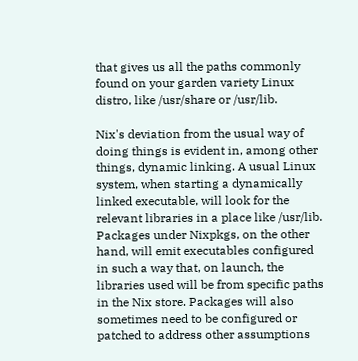that gives us all the paths commonly found on your garden variety Linux distro, like /usr/share or /usr/lib.

Nix's deviation from the usual way of doing things is evident in, among other things, dynamic linking. A usual Linux system, when starting a dynamically linked executable, will look for the relevant libraries in a place like /usr/lib. Packages under Nixpkgs, on the other hand, will emit executables configured in such a way that, on launch, the libraries used will be from specific paths in the Nix store. Packages will also sometimes need to be configured or patched to address other assumptions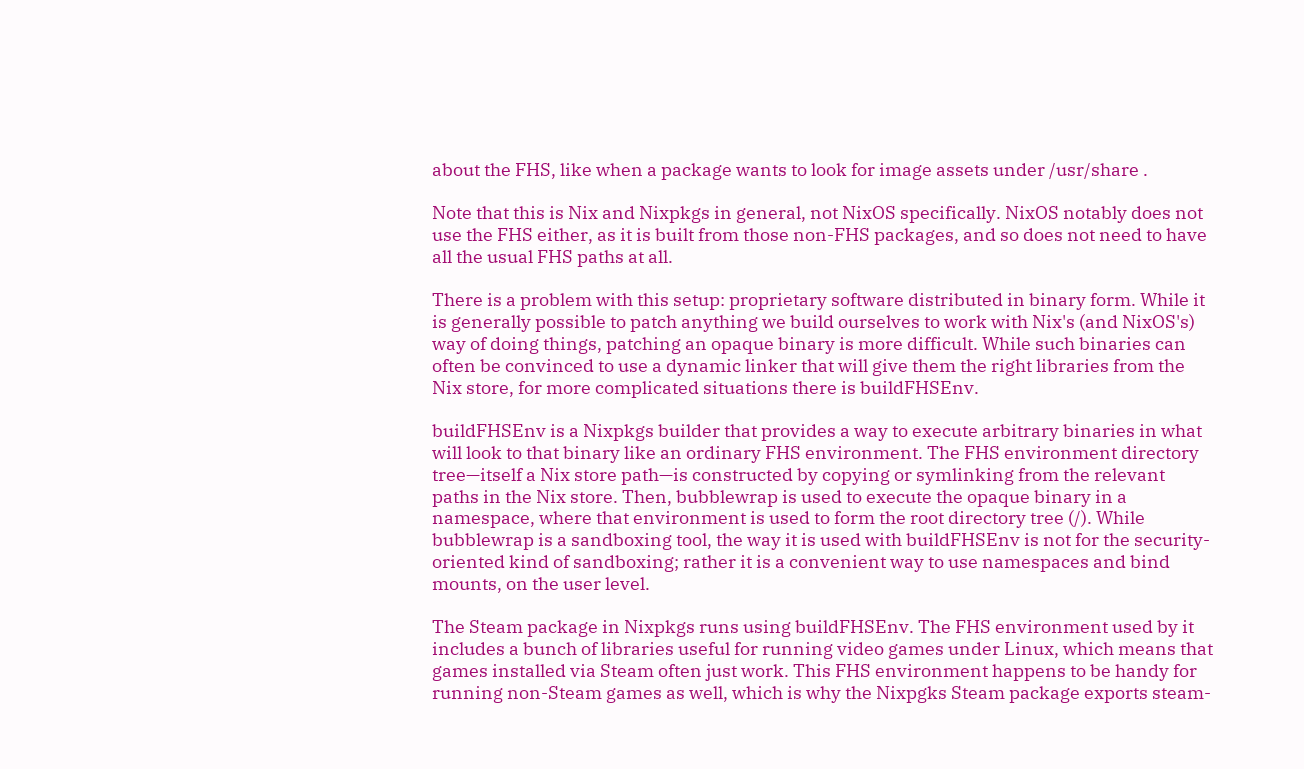about the FHS, like when a package wants to look for image assets under /usr/share .

Note that this is Nix and Nixpkgs in general, not NixOS specifically. NixOS notably does not use the FHS either, as it is built from those non-FHS packages, and so does not need to have all the usual FHS paths at all.

There is a problem with this setup: proprietary software distributed in binary form. While it is generally possible to patch anything we build ourselves to work with Nix's (and NixOS's) way of doing things, patching an opaque binary is more difficult. While such binaries can often be convinced to use a dynamic linker that will give them the right libraries from the Nix store, for more complicated situations there is buildFHSEnv.

buildFHSEnv is a Nixpkgs builder that provides a way to execute arbitrary binaries in what will look to that binary like an ordinary FHS environment. The FHS environment directory tree—itself a Nix store path—is constructed by copying or symlinking from the relevant paths in the Nix store. Then, bubblewrap is used to execute the opaque binary in a namespace, where that environment is used to form the root directory tree (/). While bubblewrap is a sandboxing tool, the way it is used with buildFHSEnv is not for the security-oriented kind of sandboxing; rather it is a convenient way to use namespaces and bind mounts, on the user level.

The Steam package in Nixpkgs runs using buildFHSEnv. The FHS environment used by it includes a bunch of libraries useful for running video games under Linux, which means that games installed via Steam often just work. This FHS environment happens to be handy for running non-Steam games as well, which is why the Nixpgks Steam package exports steam-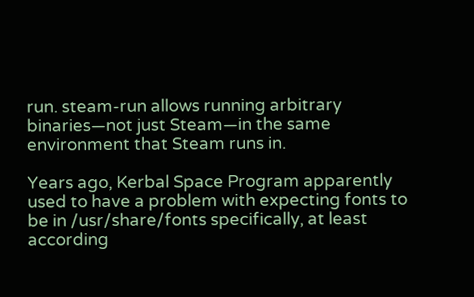run. steam-run allows running arbitrary binaries—not just Steam—in the same environment that Steam runs in.

Years ago, Kerbal Space Program apparently used to have a problem with expecting fonts to be in /usr/share/fonts specifically, at least according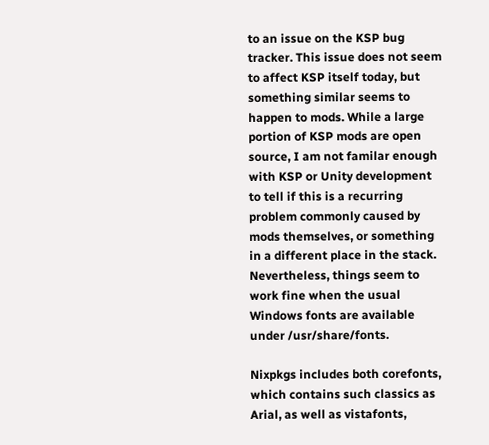to an issue on the KSP bug tracker. This issue does not seem to affect KSP itself today, but something similar seems to happen to mods. While a large portion of KSP mods are open source, I am not familar enough with KSP or Unity development to tell if this is a recurring problem commonly caused by mods themselves, or something in a different place in the stack. Nevertheless, things seem to work fine when the usual Windows fonts are available under /usr/share/fonts.

Nixpkgs includes both corefonts, which contains such classics as Arial, as well as vistafonts,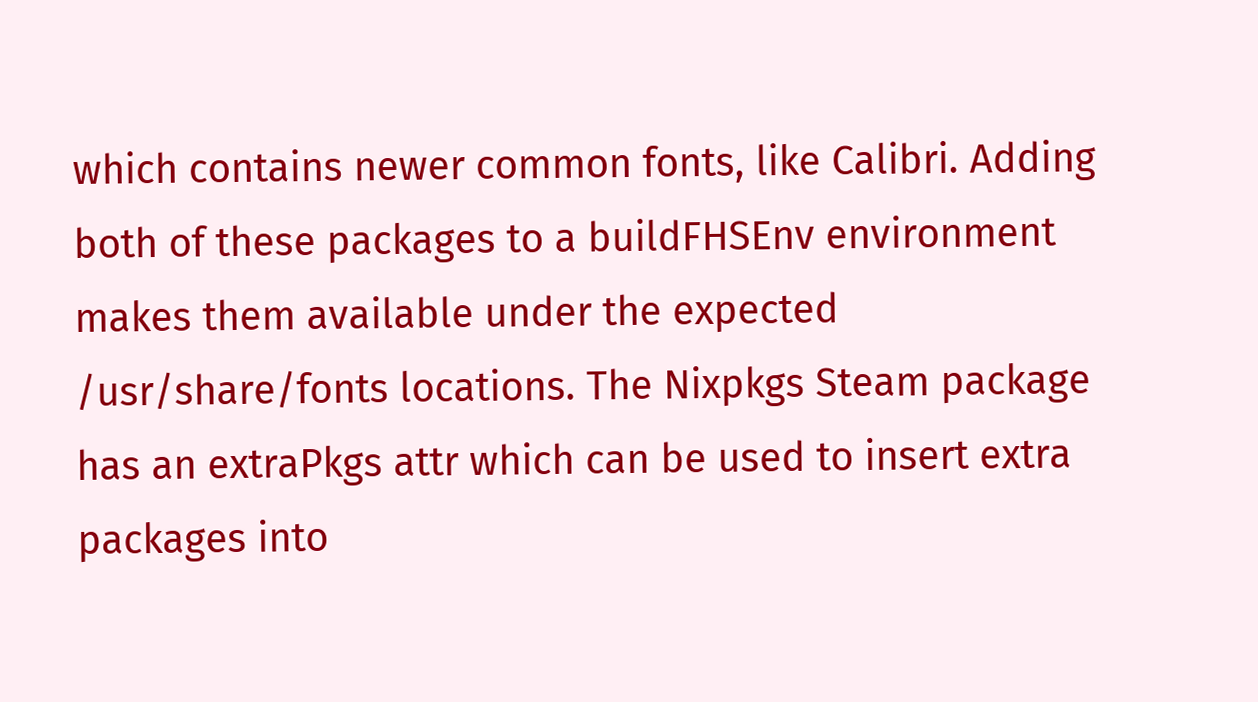which contains newer common fonts, like Calibri. Adding both of these packages to a buildFHSEnv environment makes them available under the expected /usr/share/fonts locations. The Nixpkgs Steam package has an extraPkgs attr which can be used to insert extra packages into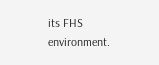its FHS environment.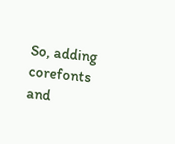So, adding corefonts and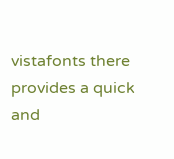vistafonts there provides a quick and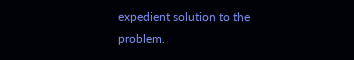expedient solution to the problem.